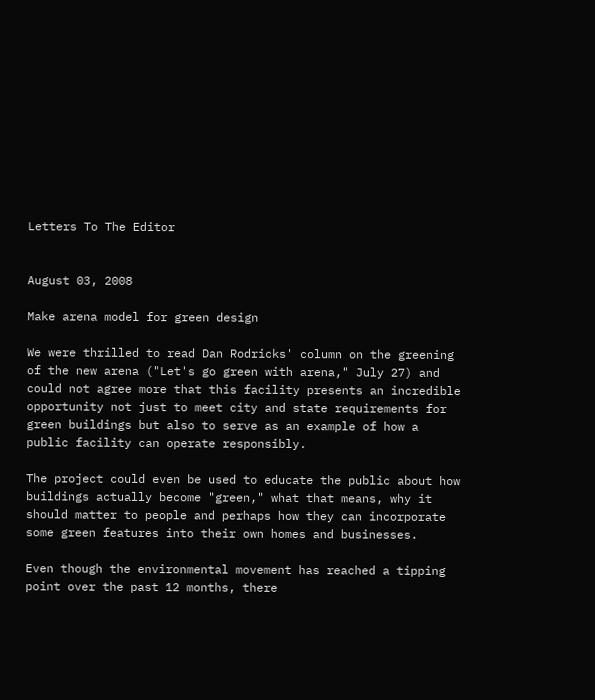Letters To The Editor


August 03, 2008

Make arena model for green design

We were thrilled to read Dan Rodricks' column on the greening of the new arena ("Let's go green with arena," July 27) and could not agree more that this facility presents an incredible opportunity not just to meet city and state requirements for green buildings but also to serve as an example of how a public facility can operate responsibly.

The project could even be used to educate the public about how buildings actually become "green," what that means, why it should matter to people and perhaps how they can incorporate some green features into their own homes and businesses.

Even though the environmental movement has reached a tipping point over the past 12 months, there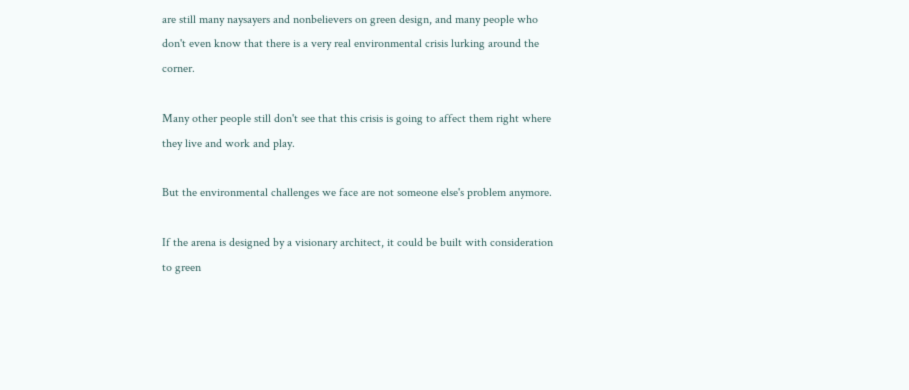are still many naysayers and nonbelievers on green design, and many people who don't even know that there is a very real environmental crisis lurking around the corner.

Many other people still don't see that this crisis is going to affect them right where they live and work and play.

But the environmental challenges we face are not someone else's problem anymore.

If the arena is designed by a visionary architect, it could be built with consideration to green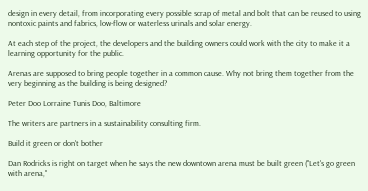design in every detail, from incorporating every possible scrap of metal and bolt that can be reused to using nontoxic paints and fabrics, low-flow or waterless urinals and solar energy.

At each step of the project, the developers and the building owners could work with the city to make it a learning opportunity for the public.

Arenas are supposed to bring people together in a common cause. Why not bring them together from the very beginning as the building is being designed?

Peter Doo Lorraine Tunis Doo, Baltimore

The writers are partners in a sustainability consulting firm.

Build it green or don't bother

Dan Rodricks is right on target when he says the new downtown arena must be built green ("Let's go green with arena,"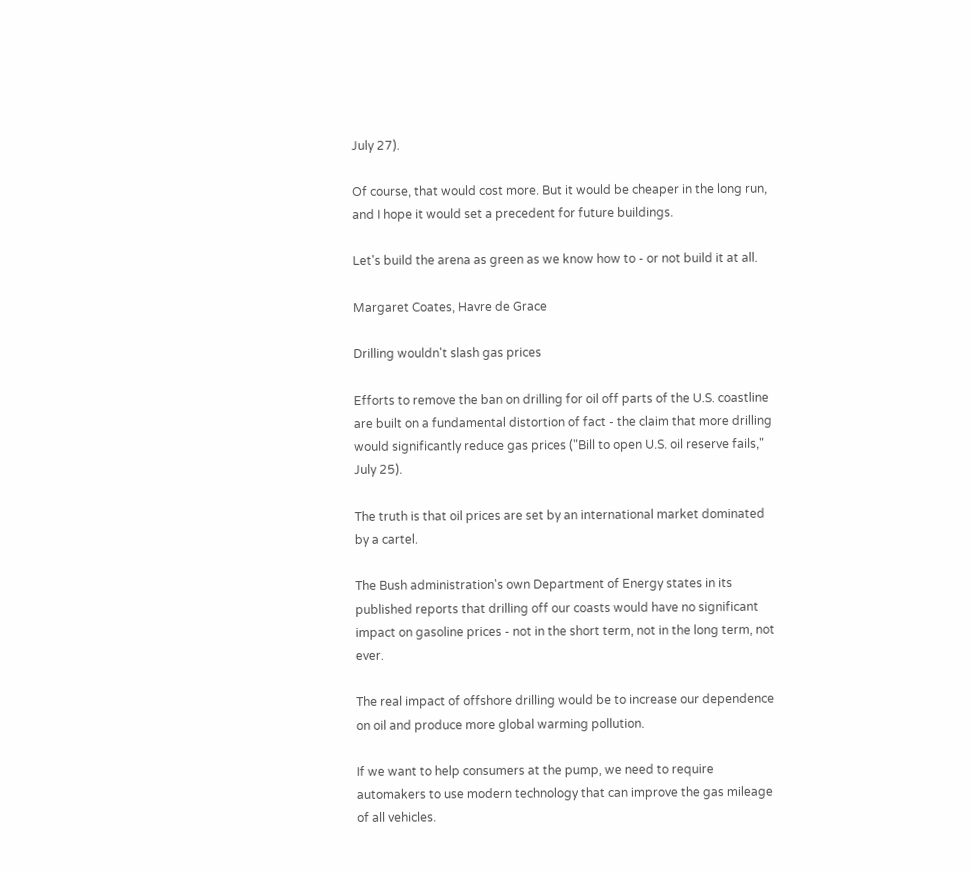July 27).

Of course, that would cost more. But it would be cheaper in the long run, and I hope it would set a precedent for future buildings.

Let's build the arena as green as we know how to - or not build it at all.

Margaret Coates, Havre de Grace

Drilling wouldn't slash gas prices

Efforts to remove the ban on drilling for oil off parts of the U.S. coastline are built on a fundamental distortion of fact - the claim that more drilling would significantly reduce gas prices ("Bill to open U.S. oil reserve fails," July 25).

The truth is that oil prices are set by an international market dominated by a cartel.

The Bush administration's own Department of Energy states in its published reports that drilling off our coasts would have no significant impact on gasoline prices - not in the short term, not in the long term, not ever.

The real impact of offshore drilling would be to increase our dependence on oil and produce more global warming pollution.

If we want to help consumers at the pump, we need to require automakers to use modern technology that can improve the gas mileage of all vehicles.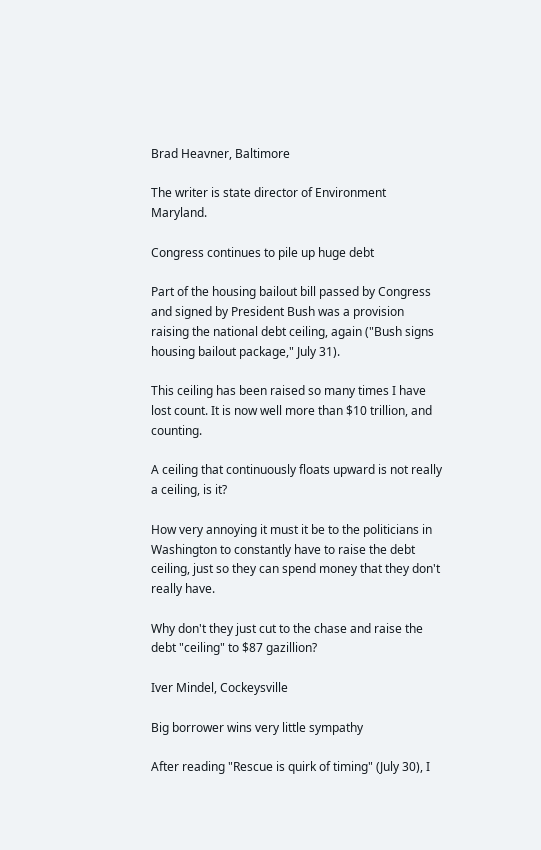Brad Heavner, Baltimore

The writer is state director of Environment Maryland.

Congress continues to pile up huge debt

Part of the housing bailout bill passed by Congress and signed by President Bush was a provision raising the national debt ceiling, again ("Bush signs housing bailout package," July 31).

This ceiling has been raised so many times I have lost count. It is now well more than $10 trillion, and counting.

A ceiling that continuously floats upward is not really a ceiling, is it?

How very annoying it must it be to the politicians in Washington to constantly have to raise the debt ceiling, just so they can spend money that they don't really have.

Why don't they just cut to the chase and raise the debt "ceiling" to $87 gazillion?

Iver Mindel, Cockeysville

Big borrower wins very little sympathy

After reading "Rescue is quirk of timing" (July 30), I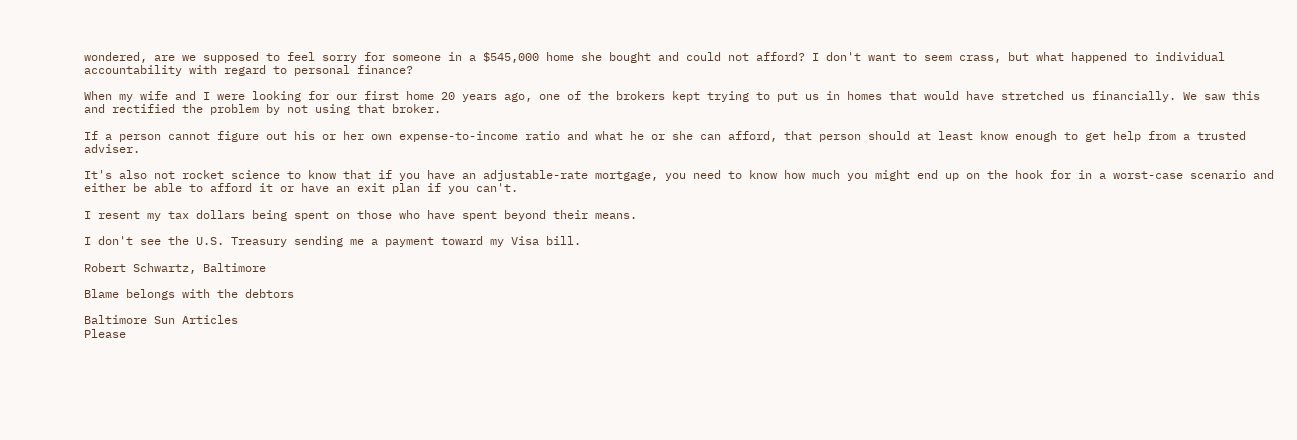wondered, are we supposed to feel sorry for someone in a $545,000 home she bought and could not afford? I don't want to seem crass, but what happened to individual accountability with regard to personal finance?

When my wife and I were looking for our first home 20 years ago, one of the brokers kept trying to put us in homes that would have stretched us financially. We saw this and rectified the problem by not using that broker.

If a person cannot figure out his or her own expense-to-income ratio and what he or she can afford, that person should at least know enough to get help from a trusted adviser.

It's also not rocket science to know that if you have an adjustable-rate mortgage, you need to know how much you might end up on the hook for in a worst-case scenario and either be able to afford it or have an exit plan if you can't.

I resent my tax dollars being spent on those who have spent beyond their means.

I don't see the U.S. Treasury sending me a payment toward my Visa bill.

Robert Schwartz, Baltimore

Blame belongs with the debtors

Baltimore Sun Articles
Please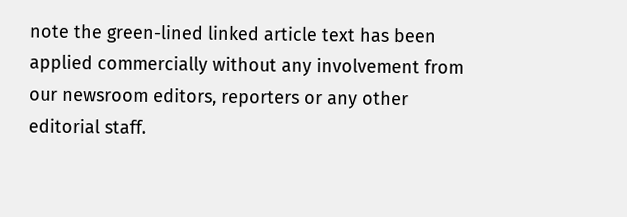note the green-lined linked article text has been applied commercially without any involvement from our newsroom editors, reporters or any other editorial staff.